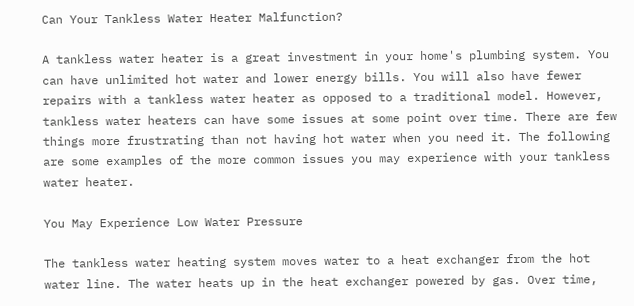Can Your Tankless Water Heater Malfunction?

A tankless water heater is a great investment in your home's plumbing system. You can have unlimited hot water and lower energy bills. You will also have fewer repairs with a tankless water heater as opposed to a traditional model. However, tankless water heaters can have some issues at some point over time. There are few things more frustrating than not having hot water when you need it. The following are some examples of the more common issues you may experience with your tankless water heater.

You May Experience Low Water Pressure

The tankless water heating system moves water to a heat exchanger from the hot water line. The water heats up in the heat exchanger powered by gas. Over time,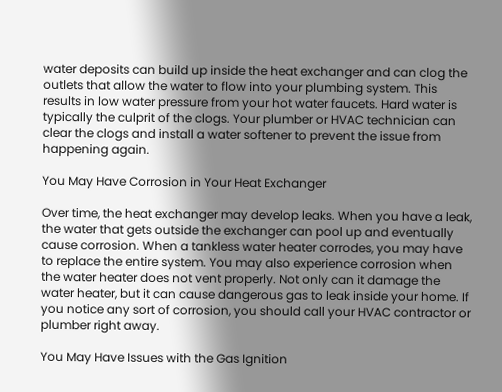water deposits can build up inside the heat exchanger and can clog the outlets that allow the water to flow into your plumbing system. This results in low water pressure from your hot water faucets. Hard water is typically the culprit of the clogs. Your plumber or HVAC technician can clear the clogs and install a water softener to prevent the issue from happening again.

You May Have Corrosion in Your Heat Exchanger

Over time, the heat exchanger may develop leaks. When you have a leak, the water that gets outside the exchanger can pool up and eventually cause corrosion. When a tankless water heater corrodes, you may have to replace the entire system. You may also experience corrosion when the water heater does not vent properly. Not only can it damage the water heater, but it can cause dangerous gas to leak inside your home. If you notice any sort of corrosion, you should call your HVAC contractor or plumber right away.

You May Have Issues with the Gas Ignition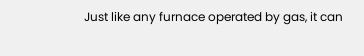Just like any furnace operated by gas, it can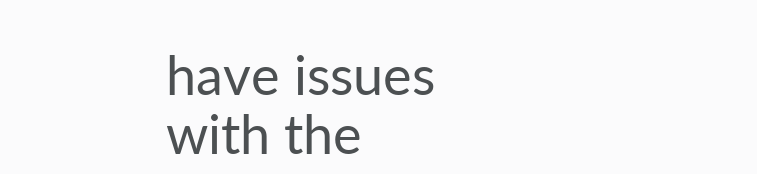have issues with the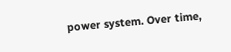power system. Over time,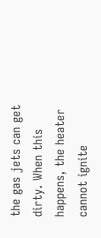the gas jets can get dirty. When this happens, the heater cannot ignite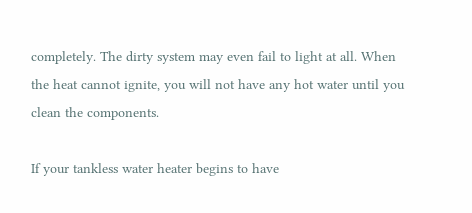completely. The dirty system may even fail to light at all. When the heat cannot ignite, you will not have any hot water until you clean the components.

If your tankless water heater begins to have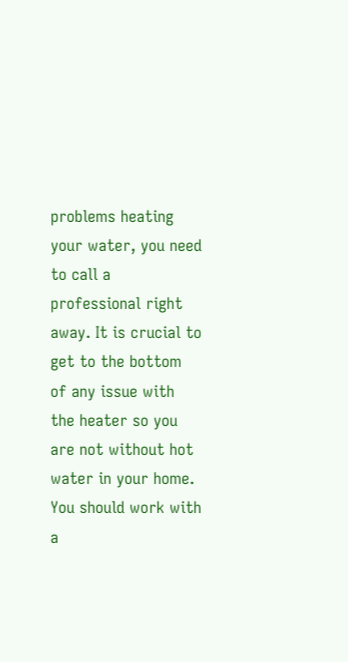problems heating your water, you need to call a professional right away. It is crucial to get to the bottom of any issue with the heater so you are not without hot water in your home. You should work with a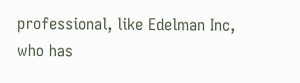professional, like Edelman Inc, who has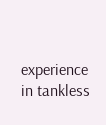experience in tankless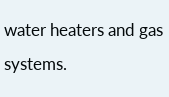water heaters and gas systems.